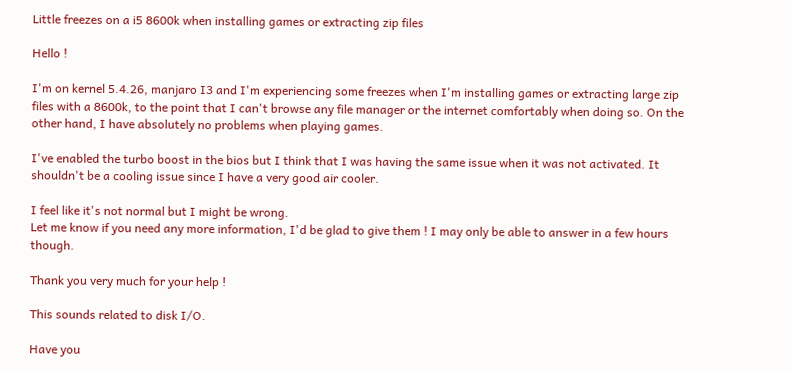Little freezes on a i5 8600k when installing games or extracting zip files

Hello !

I'm on kernel 5.4.26, manjaro I3 and I'm experiencing some freezes when I'm installing games or extracting large zip files with a 8600k, to the point that I can't browse any file manager or the internet comfortably when doing so. On the other hand, I have absolutely no problems when playing games.

I've enabled the turbo boost in the bios but I think that I was having the same issue when it was not activated. It shouldn't be a cooling issue since I have a very good air cooler.

I feel like it's not normal but I might be wrong.
Let me know if you need any more information, I'd be glad to give them ! I may only be able to answer in a few hours though.

Thank you very much for your help !

This sounds related to disk I/O.

Have you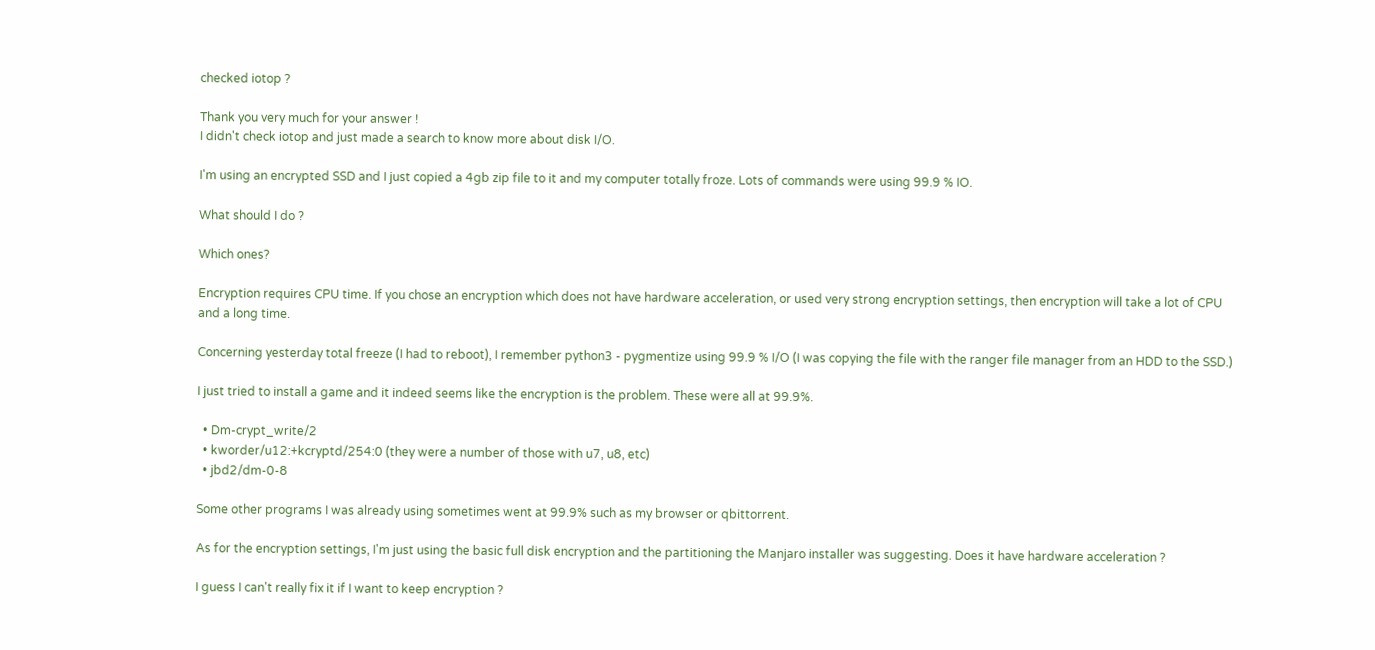checked iotop ?

Thank you very much for your answer !
I didn't check iotop and just made a search to know more about disk I/O.

I'm using an encrypted SSD and I just copied a 4gb zip file to it and my computer totally froze. Lots of commands were using 99.9 % IO.

What should I do ?

Which ones?

Encryption requires CPU time. If you chose an encryption which does not have hardware acceleration, or used very strong encryption settings, then encryption will take a lot of CPU and a long time.

Concerning yesterday total freeze (I had to reboot), I remember python3 - pygmentize using 99.9 % I/O (I was copying the file with the ranger file manager from an HDD to the SSD.)

I just tried to install a game and it indeed seems like the encryption is the problem. These were all at 99.9%.

  • Dm-crypt_write/2
  • kworder/u12:+kcryptd/254:0 (they were a number of those with u7, u8, etc)
  • jbd2/dm-0-8

Some other programs I was already using sometimes went at 99.9% such as my browser or qbittorrent.

As for the encryption settings, I'm just using the basic full disk encryption and the partitioning the Manjaro installer was suggesting. Does it have hardware acceleration ?

I guess I can't really fix it if I want to keep encryption ?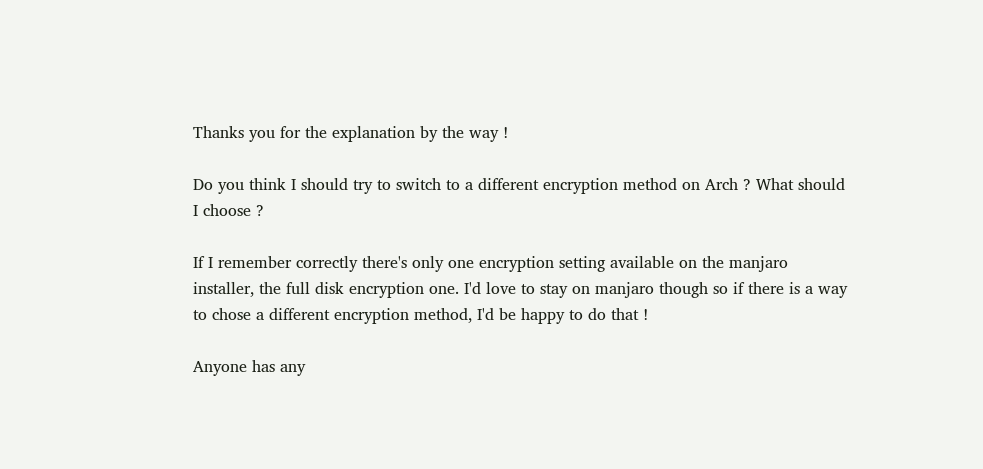Thanks you for the explanation by the way !

Do you think I should try to switch to a different encryption method on Arch ? What should I choose ?

If I remember correctly there's only one encryption setting available on the manjaro installer, the full disk encryption one. I'd love to stay on manjaro though so if there is a way to chose a different encryption method, I'd be happy to do that !

Anyone has any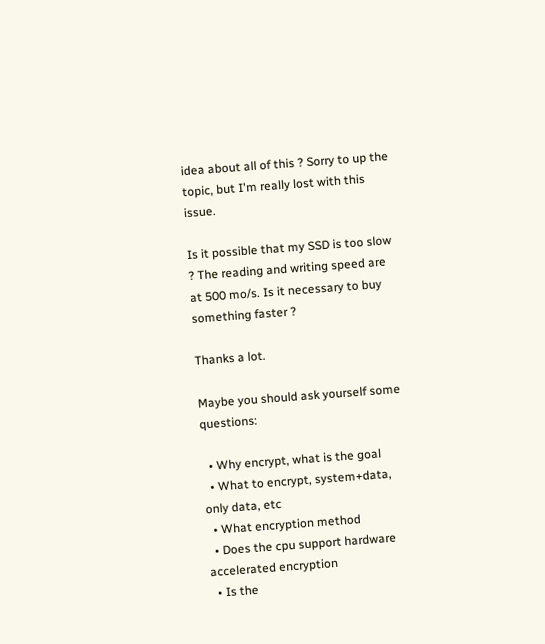idea about all of this ? Sorry to up the topic, but I'm really lost with this issue.

Is it possible that my SSD is too slow ? The reading and writing speed are at 500 mo/s. Is it necessary to buy something faster ?

Thanks a lot.

Maybe you should ask yourself some questions:

  • Why encrypt, what is the goal
  • What to encrypt, system+data, only data, etc
  • What encryption method
  • Does the cpu support hardware accelerated encryption
  • Is the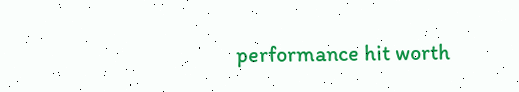performance hit worth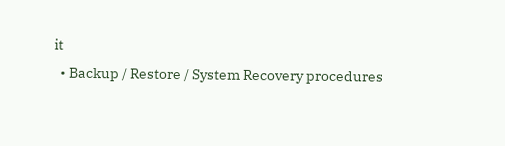it
  • Backup / Restore / System Recovery procedures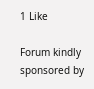1 Like

Forum kindly sponsored by